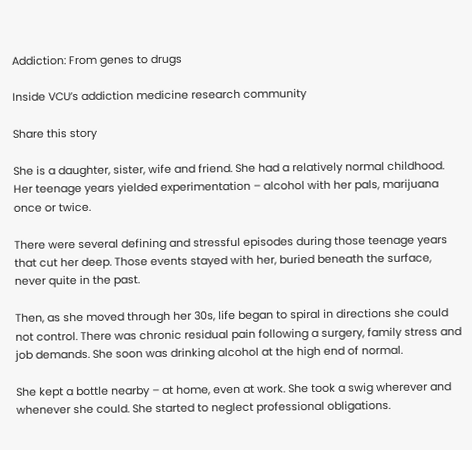Addiction: From genes to drugs

Inside VCU’s addiction medicine research community

Share this story

She is a daughter, sister, wife and friend. She had a relatively normal childhood. Her teenage years yielded experimentation – alcohol with her pals, marijuana once or twice.

There were several defining and stressful episodes during those teenage years that cut her deep. Those events stayed with her, buried beneath the surface, never quite in the past.

Then, as she moved through her 30s, life began to spiral in directions she could not control. There was chronic residual pain following a surgery, family stress and job demands. She soon was drinking alcohol at the high end of normal.

She kept a bottle nearby – at home, even at work. She took a swig wherever and whenever she could. She started to neglect professional obligations.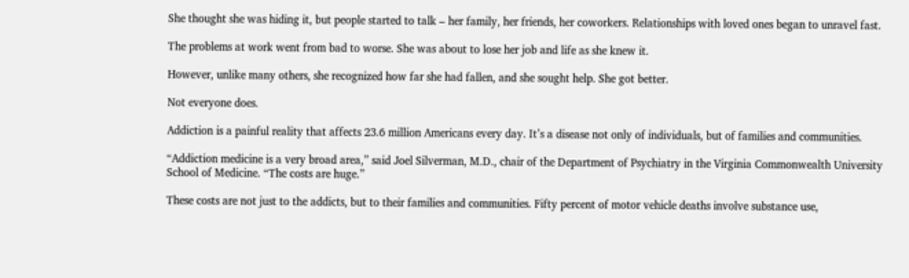She thought she was hiding it, but people started to talk – her family, her friends, her coworkers. Relationships with loved ones began to unravel fast.

The problems at work went from bad to worse. She was about to lose her job and life as she knew it.

However, unlike many others, she recognized how far she had fallen, and she sought help. She got better.

Not everyone does.

Addiction is a painful reality that affects 23.6 million Americans every day. It’s a disease not only of individuals, but of families and communities.

“Addiction medicine is a very broad area,” said Joel Silverman, M.D., chair of the Department of Psychiatry in the Virginia Commonwealth University School of Medicine. “The costs are huge.”

These costs are not just to the addicts, but to their families and communities. Fifty percent of motor vehicle deaths involve substance use,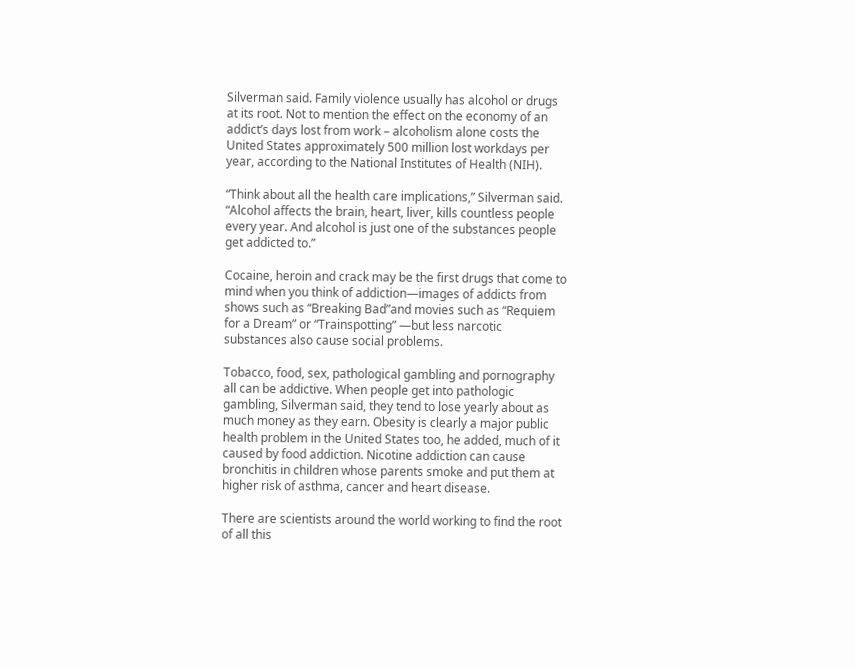Silverman said. Family violence usually has alcohol or drugs at its root. Not to mention the effect on the economy of an addict’s days lost from work – alcoholism alone costs the United States approximately 500 million lost workdays per year, according to the National Institutes of Health (NIH).

“Think about all the health care implications,” Silverman said. “Alcohol affects the brain, heart, liver, kills countless people every year. And alcohol is just one of the substances people get addicted to.”

Cocaine, heroin and crack may be the first drugs that come to mind when you think of addiction—images of addicts from shows such as “Breaking Bad”and movies such as “Requiem for a Dream” or “Trainspotting” —but less narcotic substances also cause social problems.

Tobacco, food, sex, pathological gambling and pornography all can be addictive. When people get into pathologic gambling, Silverman said, they tend to lose yearly about as much money as they earn. Obesity is clearly a major public health problem in the United States too, he added, much of it caused by food addiction. Nicotine addiction can cause bronchitis in children whose parents smoke and put them at higher risk of asthma, cancer and heart disease.

There are scientists around the world working to find the root of all this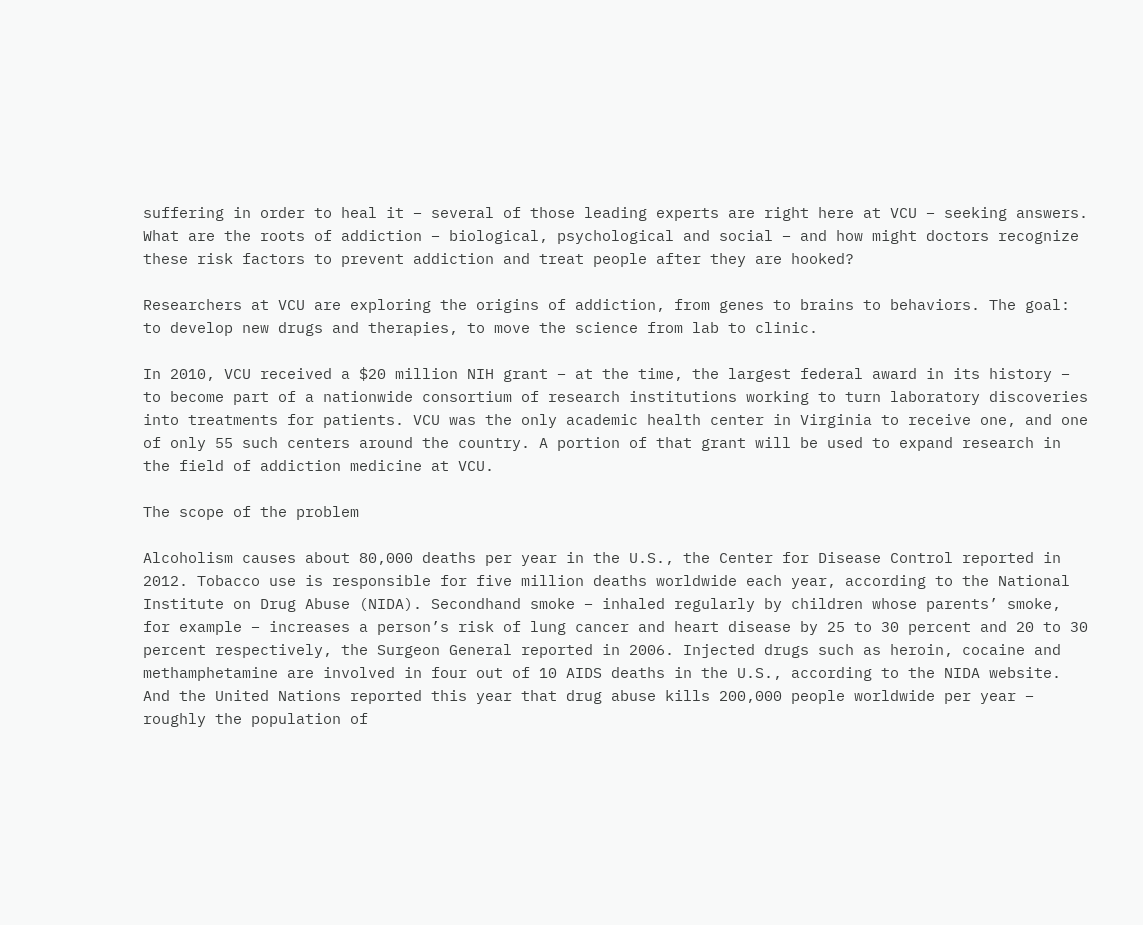suffering in order to heal it – several of those leading experts are right here at VCU – seeking answers. What are the roots of addiction – biological, psychological and social – and how might doctors recognize these risk factors to prevent addiction and treat people after they are hooked?

Researchers at VCU are exploring the origins of addiction, from genes to brains to behaviors. The goal: to develop new drugs and therapies, to move the science from lab to clinic.

In 2010, VCU received a $20 million NIH grant – at the time, the largest federal award in its history – to become part of a nationwide consortium of research institutions working to turn laboratory discoveries into treatments for patients. VCU was the only academic health center in Virginia to receive one, and one of only 55 such centers around the country. A portion of that grant will be used to expand research in the field of addiction medicine at VCU.

The scope of the problem

Alcoholism causes about 80,000 deaths per year in the U.S., the Center for Disease Control reported in 2012. Tobacco use is responsible for five million deaths worldwide each year, according to the National Institute on Drug Abuse (NIDA). Secondhand smoke – inhaled regularly by children whose parents’ smoke, for example – increases a person’s risk of lung cancer and heart disease by 25 to 30 percent and 20 to 30 percent respectively, the Surgeon General reported in 2006. Injected drugs such as heroin, cocaine and methamphetamine are involved in four out of 10 AIDS deaths in the U.S., according to the NIDA website. And the United Nations reported this year that drug abuse kills 200,000 people worldwide per year – roughly the population of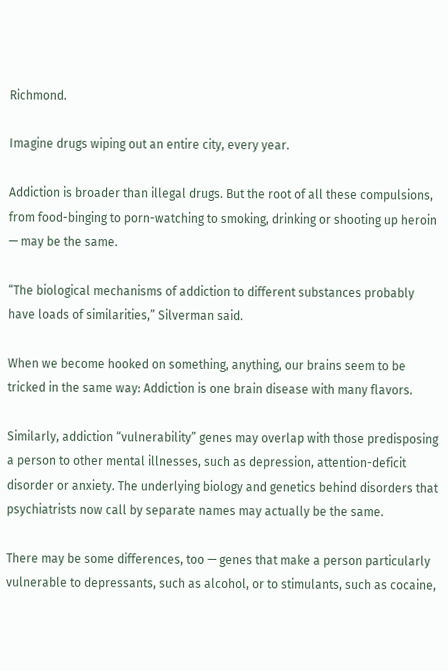Richmond.

Imagine drugs wiping out an entire city, every year.

Addiction is broader than illegal drugs. But the root of all these compulsions, from food-binging to porn-watching to smoking, drinking or shooting up heroin — may be the same.

“The biological mechanisms of addiction to different substances probably have loads of similarities,” Silverman said.

When we become hooked on something, anything, our brains seem to be tricked in the same way: Addiction is one brain disease with many flavors.

Similarly, addiction “vulnerability” genes may overlap with those predisposing a person to other mental illnesses, such as depression, attention-deficit disorder or anxiety. The underlying biology and genetics behind disorders that psychiatrists now call by separate names may actually be the same.

There may be some differences, too — genes that make a person particularly vulnerable to depressants, such as alcohol, or to stimulants, such as cocaine,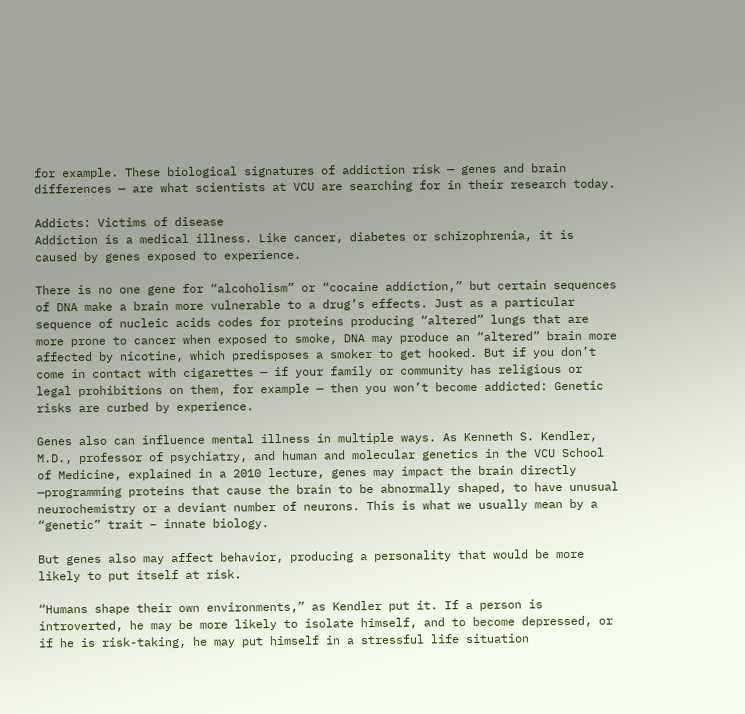for example. These biological signatures of addiction risk — genes and brain differences — are what scientists at VCU are searching for in their research today.

Addicts: Victims of disease
Addiction is a medical illness. Like cancer, diabetes or schizophrenia, it is caused by genes exposed to experience.

There is no one gene for “alcoholism” or “cocaine addiction,” but certain sequences of DNA make a brain more vulnerable to a drug’s effects. Just as a particular sequence of nucleic acids codes for proteins producing “altered” lungs that are more prone to cancer when exposed to smoke, DNA may produce an “altered” brain more affected by nicotine, which predisposes a smoker to get hooked. But if you don’t come in contact with cigarettes — if your family or community has religious or legal prohibitions on them, for example — then you won’t become addicted: Genetic risks are curbed by experience.

Genes also can influence mental illness in multiple ways. As Kenneth S. Kendler, M.D., professor of psychiatry, and human and molecular genetics in the VCU School of Medicine, explained in a 2010 lecture, genes may impact the brain directly —programming proteins that cause the brain to be abnormally shaped, to have unusual neurochemistry or a deviant number of neurons. This is what we usually mean by a “genetic” trait – innate biology.

But genes also may affect behavior, producing a personality that would be more likely to put itself at risk.

“Humans shape their own environments,” as Kendler put it. If a person is introverted, he may be more likely to isolate himself, and to become depressed, or if he is risk-taking, he may put himself in a stressful life situation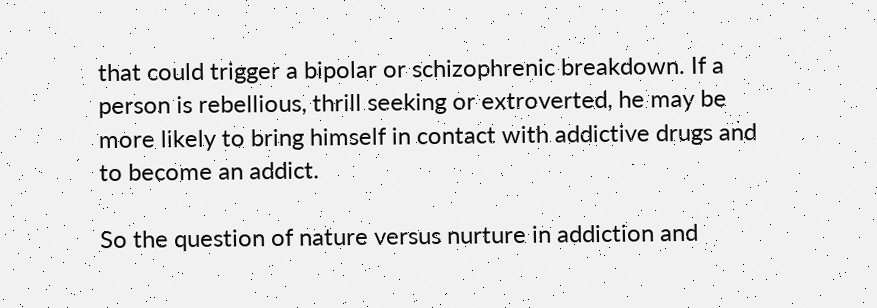that could trigger a bipolar or schizophrenic breakdown. If a person is rebellious, thrill seeking or extroverted, he may be more likely to bring himself in contact with addictive drugs and to become an addict.

So the question of nature versus nurture in addiction and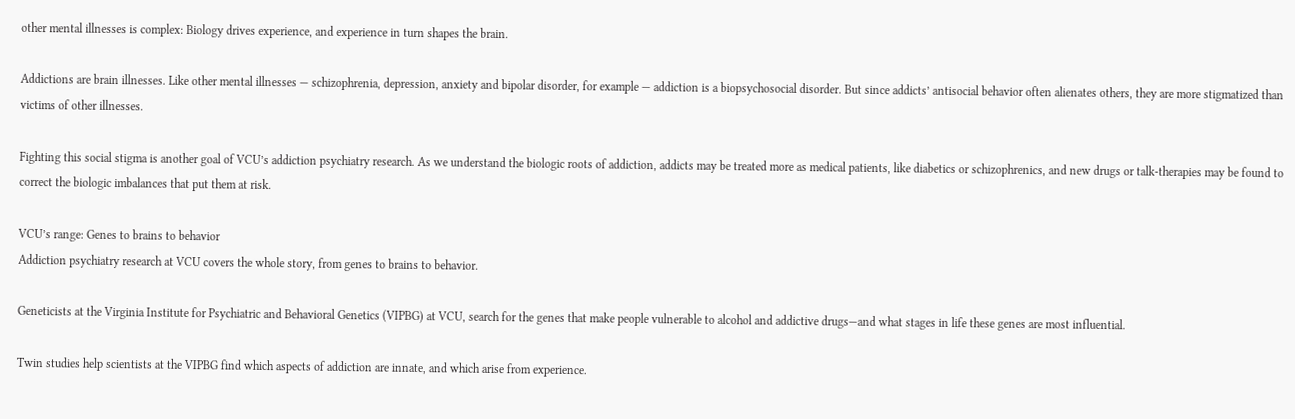other mental illnesses is complex: Biology drives experience, and experience in turn shapes the brain.

Addictions are brain illnesses. Like other mental illnesses — schizophrenia, depression, anxiety and bipolar disorder, for example — addiction is a biopsychosocial disorder. But since addicts’ antisocial behavior often alienates others, they are more stigmatized than victims of other illnesses.

Fighting this social stigma is another goal of VCU’s addiction psychiatry research. As we understand the biologic roots of addiction, addicts may be treated more as medical patients, like diabetics or schizophrenics, and new drugs or talk-therapies may be found to correct the biologic imbalances that put them at risk.

VCU’s range: Genes to brains to behavior
Addiction psychiatry research at VCU covers the whole story, from genes to brains to behavior.

Geneticists at the Virginia Institute for Psychiatric and Behavioral Genetics (VIPBG) at VCU, search for the genes that make people vulnerable to alcohol and addictive drugs—and what stages in life these genes are most influential.

Twin studies help scientists at the VIPBG find which aspects of addiction are innate, and which arise from experience.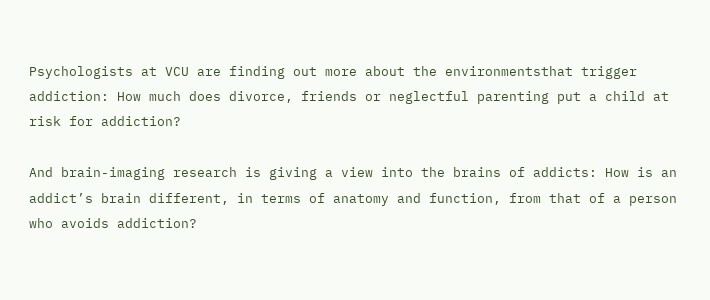Psychologists at VCU are finding out more about the environmentsthat trigger addiction: How much does divorce, friends or neglectful parenting put a child at risk for addiction?

And brain-imaging research is giving a view into the brains of addicts: How is an addict’s brain different, in terms of anatomy and function, from that of a person who avoids addiction?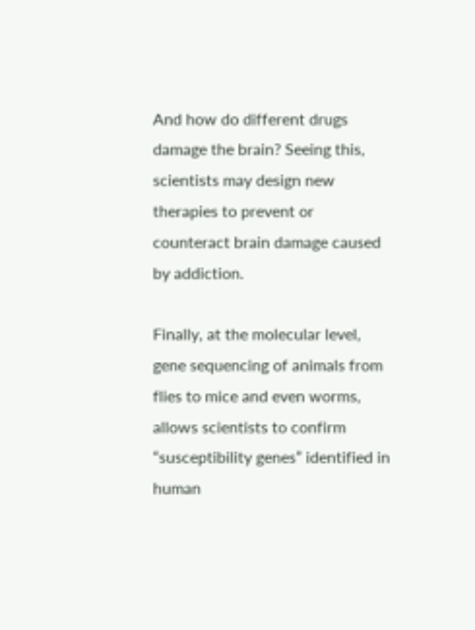And how do different drugs damage the brain? Seeing this, scientists may design new therapies to prevent or counteract brain damage caused by addiction.

Finally, at the molecular level, gene sequencing of animals from flies to mice and even worms, allows scientists to confirm “susceptibility genes” identified in human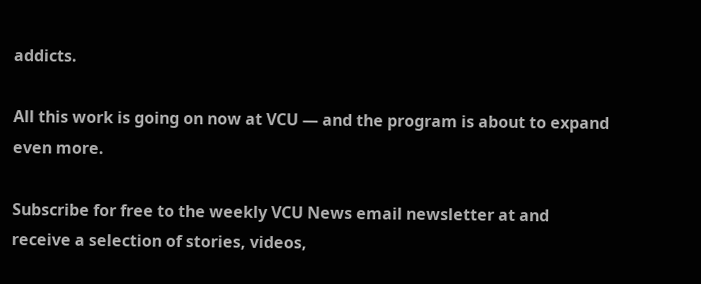addicts.

All this work is going on now at VCU — and the program is about to expand even more.

Subscribe for free to the weekly VCU News email newsletter at and receive a selection of stories, videos,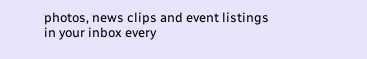photos, news clips and event listings in your inbox every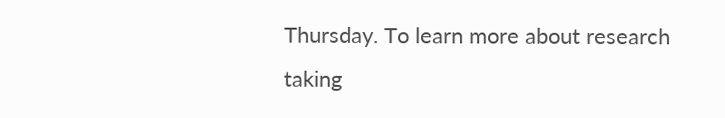Thursday. To learn more about research taking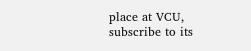place at VCU, subscribe to its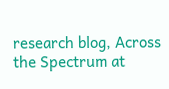research blog, Across the Spectrum at